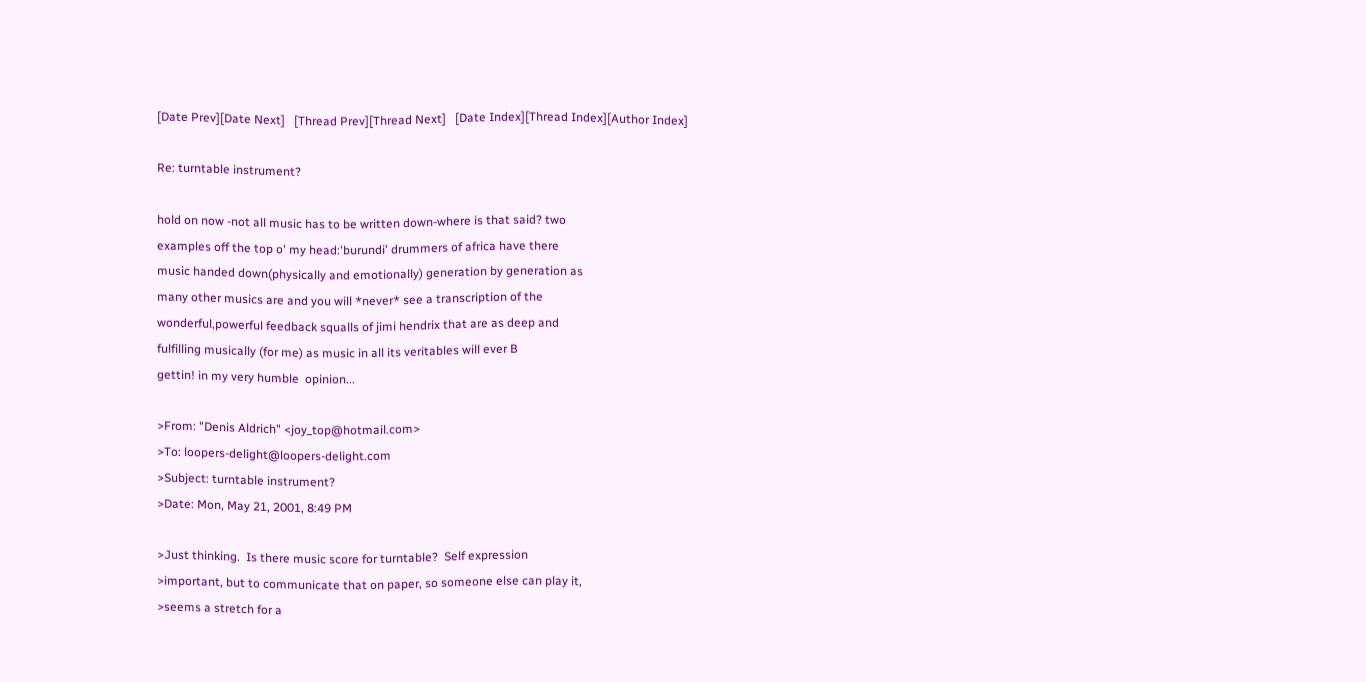[Date Prev][Date Next]   [Thread Prev][Thread Next]   [Date Index][Thread Index][Author Index]

Re: turntable instrument?

hold on now -not all music has to be written down-where is that said? two
examples off the top o' my head:'burundi' drummers of africa have there
music handed down(physically and emotionally) generation by generation as
many other musics are and you will *never* see a transcription of the
wonderful,powerful feedback squalls of jimi hendrix that are as deep and
fulfilling musically (for me) as music in all its veritables will ever B
gettin! in my very humble  opinion...

>From: "Denis Aldrich" <joy_top@hotmail.com>
>To: loopers-delight@loopers-delight.com
>Subject: turntable instrument?
>Date: Mon, May 21, 2001, 8:49 PM

>Just thinking.  Is there music score for turntable?  Self expression
>important, but to communicate that on paper, so someone else can play it,
>seems a stretch for a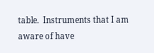table.  Instruments that I am aware of have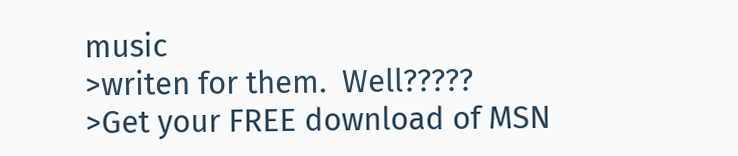music
>writen for them.  Well?????
>Get your FREE download of MSN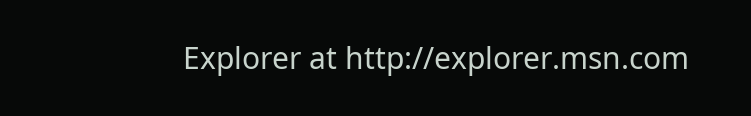Explorer at http://explorer.msn.com